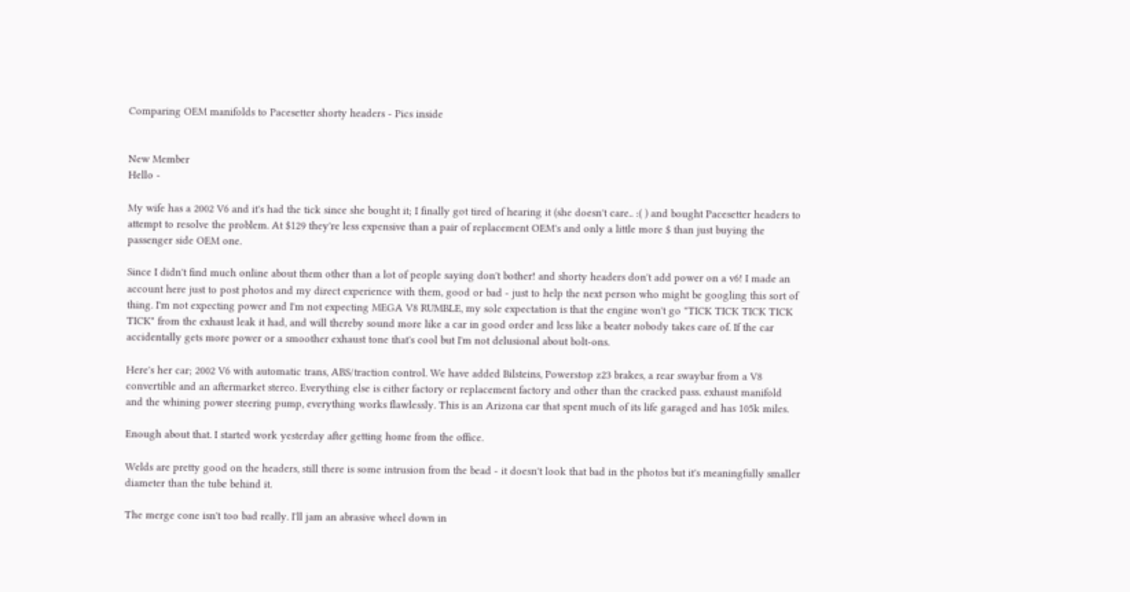Comparing OEM manifolds to Pacesetter shorty headers - Pics inside


New Member
Hello -

My wife has a 2002 V6 and it's had the tick since she bought it; I finally got tired of hearing it (she doesn't care.. :( ) and bought Pacesetter headers to attempt to resolve the problem. At $129 they're less expensive than a pair of replacement OEM's and only a little more $ than just buying the passenger side OEM one.

Since I didn't find much online about them other than a lot of people saying don't bother! and shorty headers don't add power on a v6! I made an account here just to post photos and my direct experience with them, good or bad - just to help the next person who might be googling this sort of thing. I'm not expecting power and I'm not expecting MEGA V8 RUMBLE, my sole expectation is that the engine won't go "TICK TICK TICK TICK TICK" from the exhaust leak it had, and will thereby sound more like a car in good order and less like a beater nobody takes care of. If the car accidentally gets more power or a smoother exhaust tone that's cool but I'm not delusional about bolt-ons.

Here's her car; 2002 V6 with automatic trans, ABS/traction control. We have added Bilsteins, Powerstop z23 brakes, a rear swaybar from a V8 convertible and an aftermarket stereo. Everything else is either factory or replacement factory and other than the cracked pass. exhaust manifold and the whining power steering pump, everything works flawlessly. This is an Arizona car that spent much of its life garaged and has 105k miles.

Enough about that. I started work yesterday after getting home from the office.

Welds are pretty good on the headers, still there is some intrusion from the bead - it doesn't look that bad in the photos but it's meaningfully smaller diameter than the tube behind it.

The merge cone isn't too bad really. I'll jam an abrasive wheel down in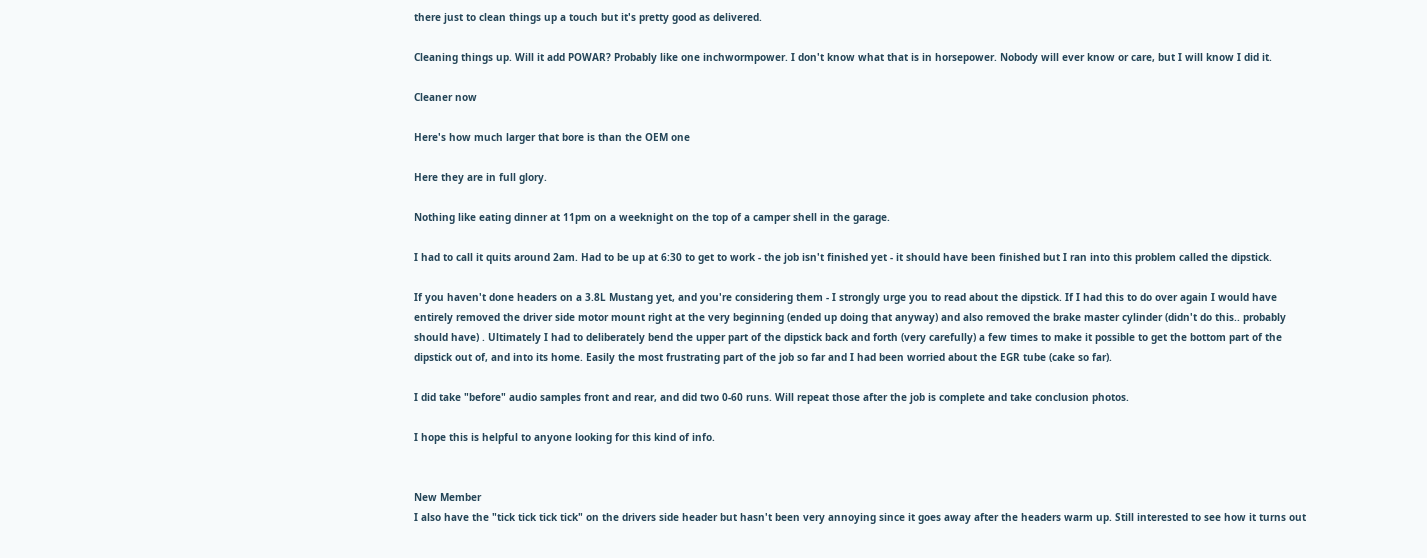there just to clean things up a touch but it's pretty good as delivered.

Cleaning things up. Will it add POWAR? Probably like one inchwormpower. I don't know what that is in horsepower. Nobody will ever know or care, but I will know I did it.

Cleaner now

Here's how much larger that bore is than the OEM one

Here they are in full glory.

Nothing like eating dinner at 11pm on a weeknight on the top of a camper shell in the garage.

I had to call it quits around 2am. Had to be up at 6:30 to get to work - the job isn't finished yet - it should have been finished but I ran into this problem called the dipstick.

If you haven't done headers on a 3.8L Mustang yet, and you're considering them - I strongly urge you to read about the dipstick. If I had this to do over again I would have entirely removed the driver side motor mount right at the very beginning (ended up doing that anyway) and also removed the brake master cylinder (didn't do this.. probably should have) . Ultimately I had to deliberately bend the upper part of the dipstick back and forth (very carefully) a few times to make it possible to get the bottom part of the dipstick out of, and into its home. Easily the most frustrating part of the job so far and I had been worried about the EGR tube (cake so far).

I did take "before" audio samples front and rear, and did two 0-60 runs. Will repeat those after the job is complete and take conclusion photos.

I hope this is helpful to anyone looking for this kind of info.


New Member
I also have the "tick tick tick tick" on the drivers side header but hasn't been very annoying since it goes away after the headers warm up. Still interested to see how it turns out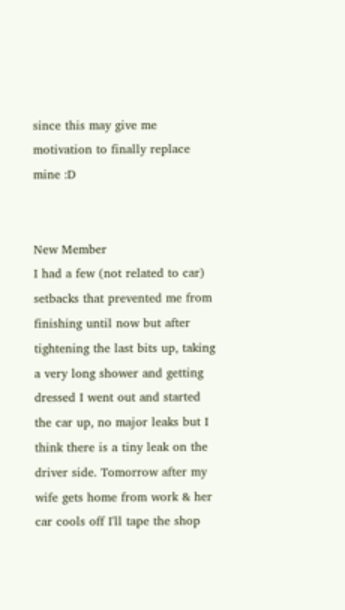since this may give me motivation to finally replace mine :D


New Member
I had a few (not related to car) setbacks that prevented me from finishing until now but after tightening the last bits up, taking a very long shower and getting dressed I went out and started the car up, no major leaks but I think there is a tiny leak on the driver side. Tomorrow after my wife gets home from work & her car cools off I'll tape the shop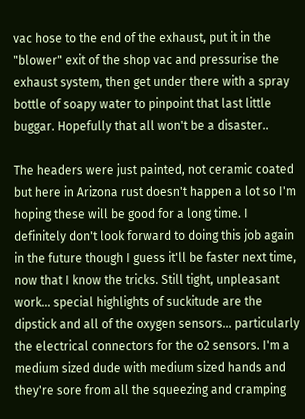vac hose to the end of the exhaust, put it in the "blower" exit of the shop vac and pressurise the exhaust system, then get under there with a spray bottle of soapy water to pinpoint that last little buggar. Hopefully that all won't be a disaster..

The headers were just painted, not ceramic coated but here in Arizona rust doesn't happen a lot so I'm hoping these will be good for a long time. I definitely don't look forward to doing this job again in the future though I guess it'll be faster next time, now that I know the tricks. Still tight, unpleasant work... special highlights of suckitude are the dipstick and all of the oxygen sensors... particularly the electrical connectors for the o2 sensors. I'm a medium sized dude with medium sized hands and they're sore from all the squeezing and cramping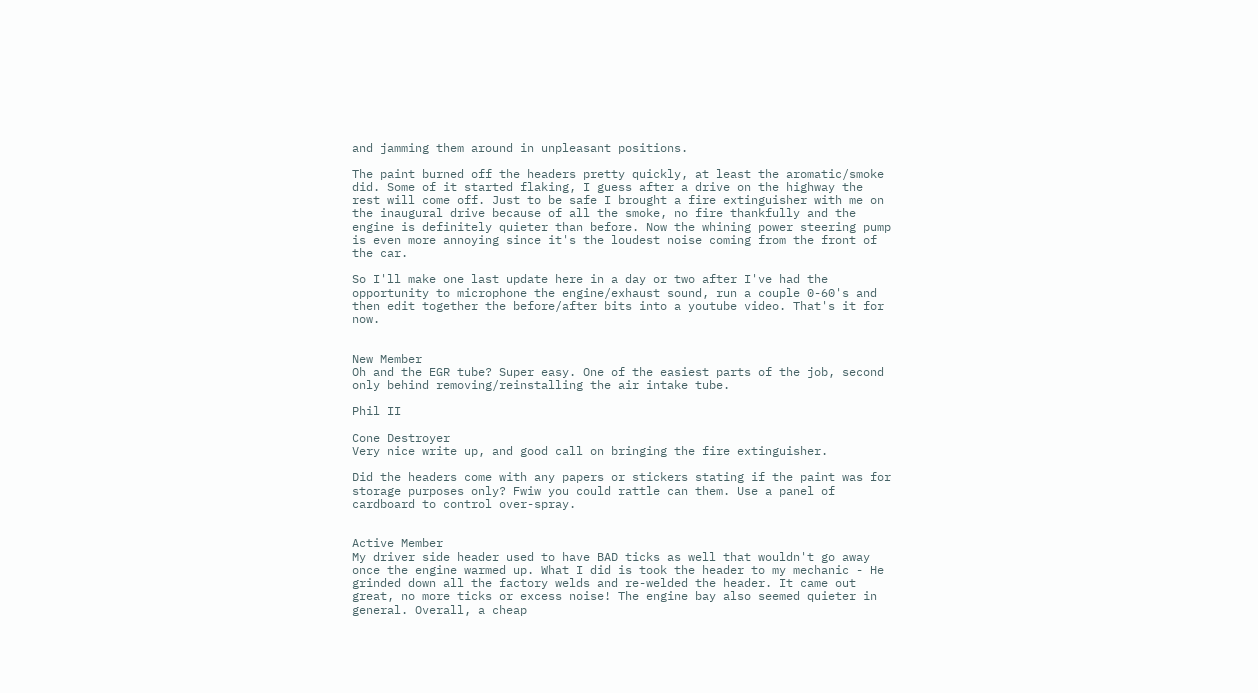and jamming them around in unpleasant positions.

The paint burned off the headers pretty quickly, at least the aromatic/smoke did. Some of it started flaking, I guess after a drive on the highway the rest will come off. Just to be safe I brought a fire extinguisher with me on the inaugural drive because of all the smoke, no fire thankfully and the engine is definitely quieter than before. Now the whining power steering pump is even more annoying since it's the loudest noise coming from the front of the car.

So I'll make one last update here in a day or two after I've had the opportunity to microphone the engine/exhaust sound, run a couple 0-60's and then edit together the before/after bits into a youtube video. That's it for now.


New Member
Oh and the EGR tube? Super easy. One of the easiest parts of the job, second only behind removing/reinstalling the air intake tube.

Phil II

Cone Destroyer
Very nice write up, and good call on bringing the fire extinguisher.

Did the headers come with any papers or stickers stating if the paint was for storage purposes only? Fwiw you could rattle can them. Use a panel of cardboard to control over-spray.


Active Member
My driver side header used to have BAD ticks as well that wouldn't go away once the engine warmed up. What I did is took the header to my mechanic - He grinded down all the factory welds and re-welded the header. It came out great, no more ticks or excess noise! The engine bay also seemed quieter in general. Overall, a cheap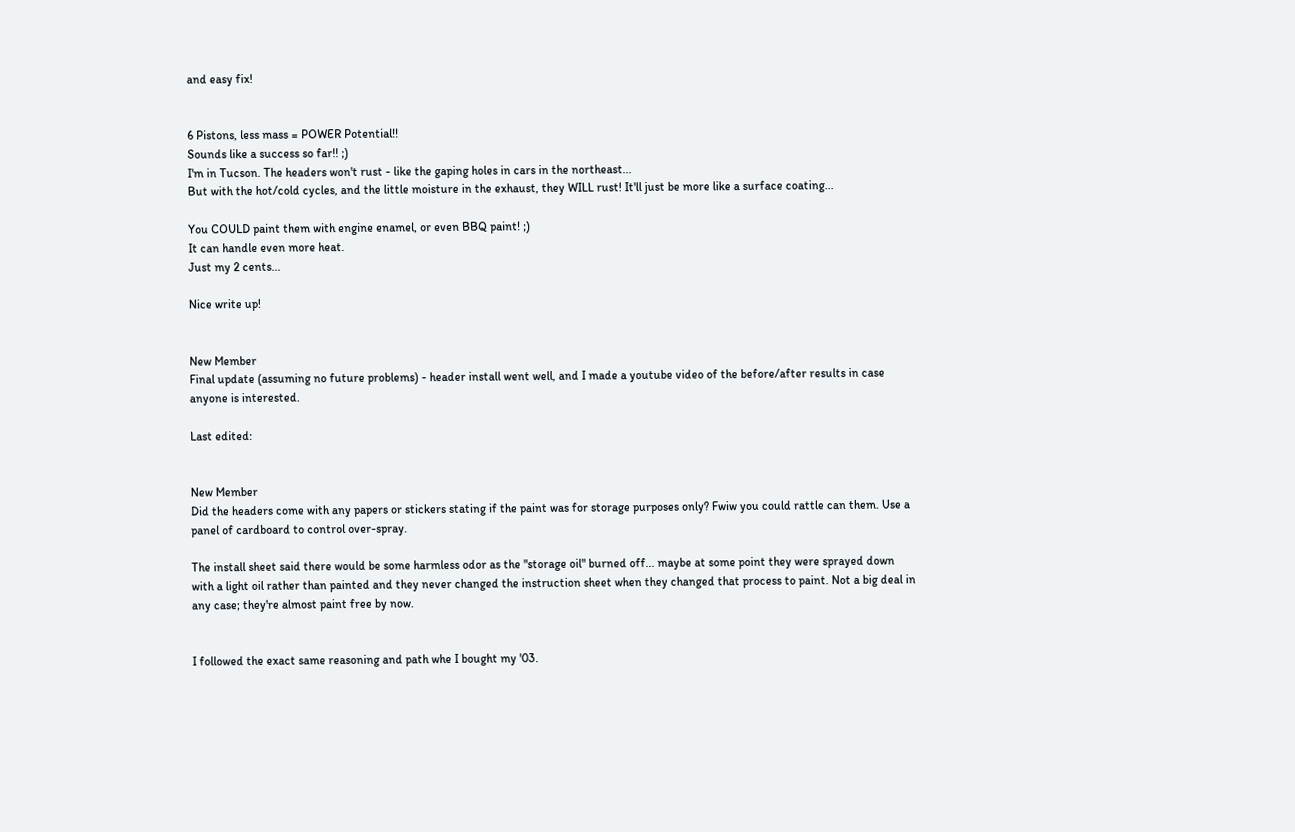and easy fix!


6 Pistons, less mass = POWER Potential!!
Sounds like a success so far!! ;)
I'm in Tucson. The headers won't rust - like the gaping holes in cars in the northeast...
But with the hot/cold cycles, and the little moisture in the exhaust, they WILL rust! It'll just be more like a surface coating...

You COULD paint them with engine enamel, or even BBQ paint! ;)
It can handle even more heat.
Just my 2 cents...

Nice write up!


New Member
Final update (assuming no future problems) - header install went well, and I made a youtube video of the before/after results in case anyone is interested.

Last edited:


New Member
Did the headers come with any papers or stickers stating if the paint was for storage purposes only? Fwiw you could rattle can them. Use a panel of cardboard to control over-spray.

The install sheet said there would be some harmless odor as the "storage oil" burned off... maybe at some point they were sprayed down with a light oil rather than painted and they never changed the instruction sheet when they changed that process to paint. Not a big deal in any case; they're almost paint free by now.


I followed the exact same reasoning and path whe I bought my '03.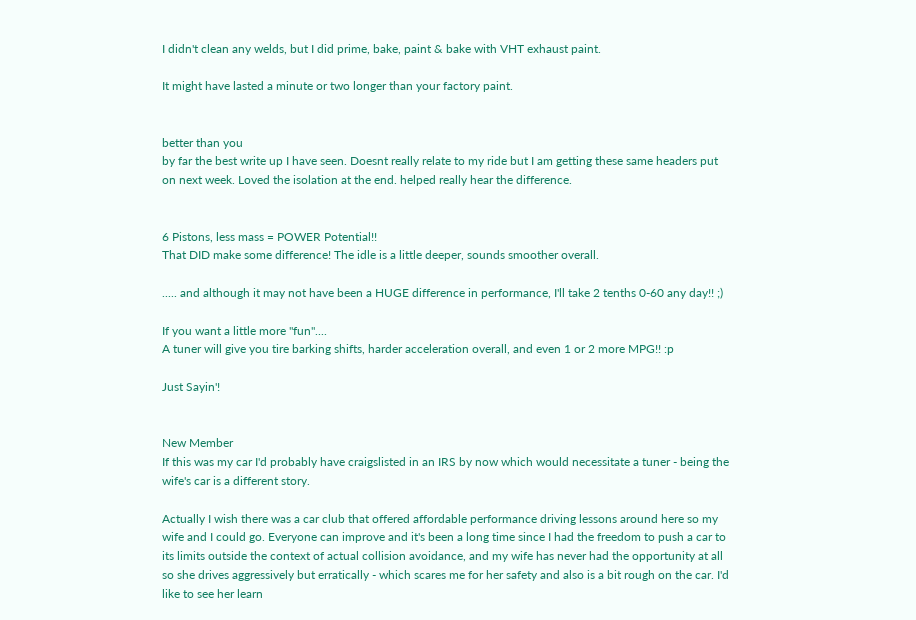I didn't clean any welds, but I did prime, bake, paint & bake with VHT exhaust paint.

It might have lasted a minute or two longer than your factory paint.


better than you
by far the best write up I have seen. Doesnt really relate to my ride but I am getting these same headers put on next week. Loved the isolation at the end. helped really hear the difference.


6 Pistons, less mass = POWER Potential!!
That DID make some difference! The idle is a little deeper, sounds smoother overall.

..... and although it may not have been a HUGE difference in performance, I'll take 2 tenths 0-60 any day!! ;)

If you want a little more "fun"....
A tuner will give you tire barking shifts, harder acceleration overall, and even 1 or 2 more MPG!! :p

Just Sayin'!


New Member
If this was my car I'd probably have craigslisted in an IRS by now which would necessitate a tuner - being the wife's car is a different story.

Actually I wish there was a car club that offered affordable performance driving lessons around here so my wife and I could go. Everyone can improve and it's been a long time since I had the freedom to push a car to its limits outside the context of actual collision avoidance, and my wife has never had the opportunity at all so she drives aggressively but erratically - which scares me for her safety and also is a bit rough on the car. I'd like to see her learn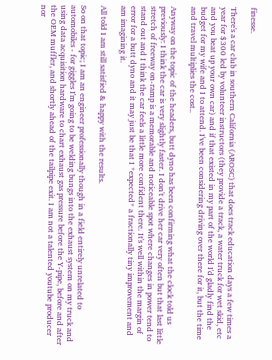finesse.

There's a car club in southern California (AROSC) that does track education days a few times a year for $300 led by volunteer instructors (they provide a track, a water truck for wet skid, etc and you beat up your own car) and if that existed in my part of the world I'd gladly find the budget for my wife and I to attend. I've been considering driving over there for it, but the time and travel multiplies the cost..

Anyway on the topic of the headers, butt dyno has been confirming what the clock told us previously: I think the car is very slightly faster. I don't drive her car very often but that last little stretch of freeway on-ramp is a memorable and noticeable spot where changes in power tend to stand out and I think the car feels a little more confident there. It's well within the margin of error for a butt dyno and it may just be that I *expected* a fractionally tiny improvement and am imagining it.

All told I am still satisfied & happy with the results.

So on that topic; I am an engineer professionally though in a field entirely unrelated to automobiles - for giggles I'm going to be welding bungs into the exhaust system on my truck and using data acquisition hardware to chart exhaust gas pressure before the Y-pipe, before and after the OEM muffler, and shortly ahead of the tailpipe exit. I am not a talented youtube producer nor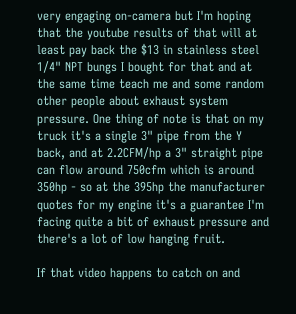very engaging on-camera but I'm hoping that the youtube results of that will at least pay back the $13 in stainless steel 1/4" NPT bungs I bought for that and at the same time teach me and some random other people about exhaust system pressure. One thing of note is that on my truck it's a single 3" pipe from the Y back, and at 2.2CFM/hp a 3" straight pipe can flow around 750cfm which is around 350hp - so at the 395hp the manufacturer quotes for my engine it's a guarantee I'm facing quite a bit of exhaust pressure and there's a lot of low hanging fruit.

If that video happens to catch on and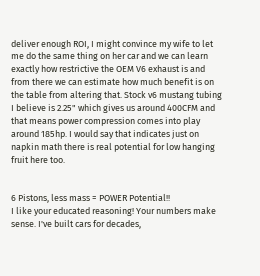deliver enough ROI, I might convince my wife to let me do the same thing on her car and we can learn exactly how restrictive the OEM V6 exhaust is and from there we can estimate how much benefit is on the table from altering that. Stock v6 mustang tubing I believe is 2.25" which gives us around 400CFM and that means power compression comes into play around 185hp. I would say that indicates just on napkin math there is real potential for low hanging fruit here too.


6 Pistons, less mass = POWER Potential!!
I like your educated reasoning! Your numbers make sense. I've built cars for decades,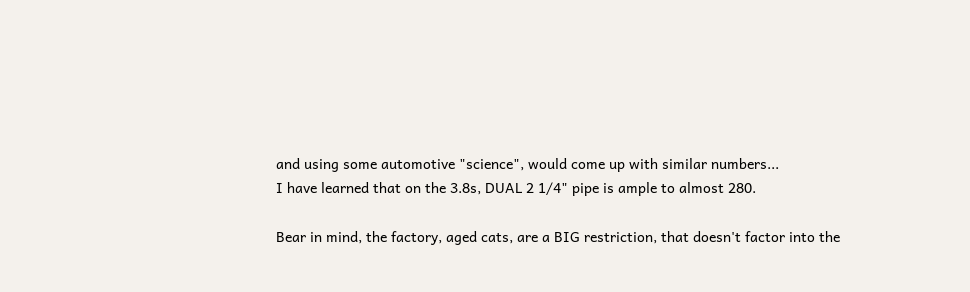and using some automotive "science", would come up with similar numbers...
I have learned that on the 3.8s, DUAL 2 1/4" pipe is ample to almost 280.

Bear in mind, the factory, aged cats, are a BIG restriction, that doesn't factor into the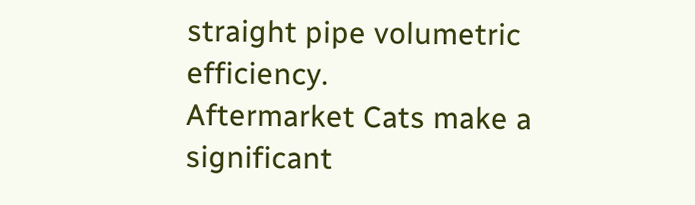straight pipe volumetric efficiency.
Aftermarket Cats make a significant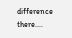difference there....